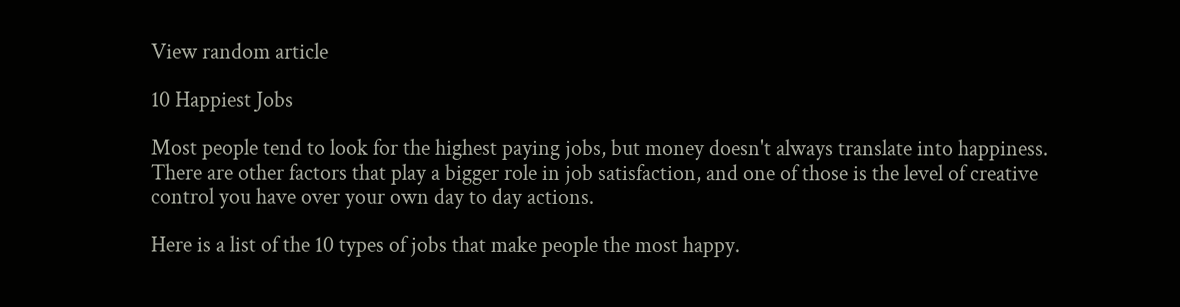View random article

10 Happiest Jobs

Most people tend to look for the highest paying jobs, but money doesn't always translate into happiness. There are other factors that play a bigger role in job satisfaction, and one of those is the level of creative control you have over your own day to day actions.

Here is a list of the 10 types of jobs that make people the most happy.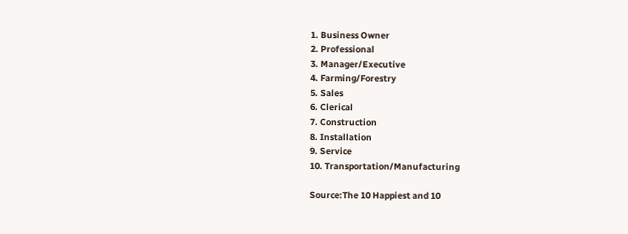1. Business Owner
2. Professional
3. Manager/Executive
4. Farming/Forestry
5. Sales
6. Clerical
7. Construction
8. Installation
9. Service
10. Transportation/Manufacturing

Source:The 10 Happiest and 10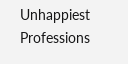Unhappiest Professions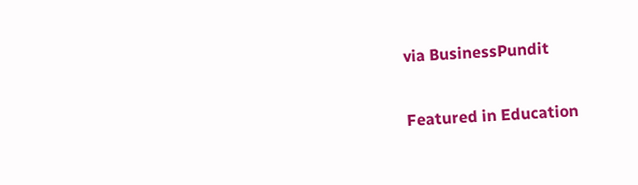via BusinessPundit

Featured in Education